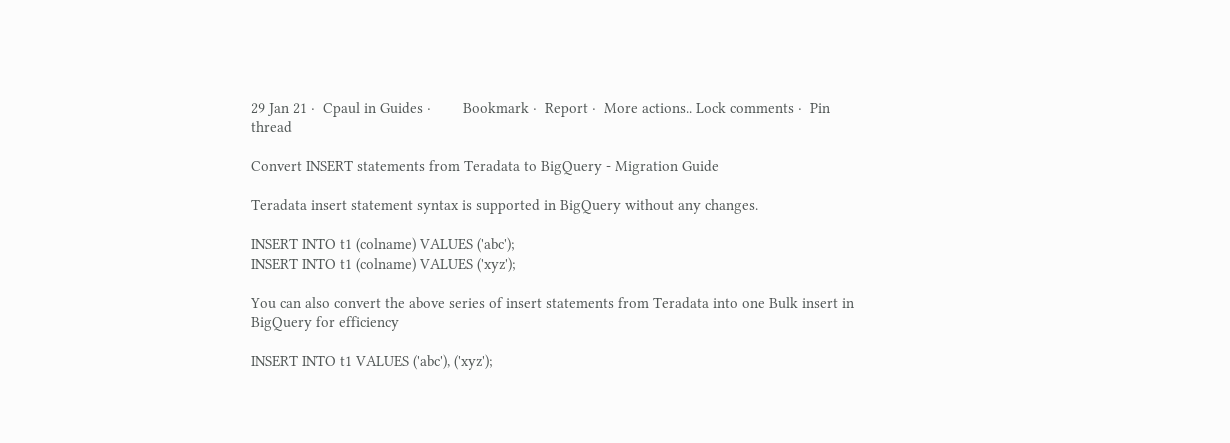29 Jan 21 ·  Cpaul in Guides ·        Bookmark ·  Report ·  More actions.. Lock comments ·  Pin thread

Convert INSERT statements from Teradata to BigQuery - Migration Guide

Teradata insert statement syntax is supported in BigQuery without any changes.

INSERT INTO t1 (colname) VALUES ('abc');
INSERT INTO t1 (colname) VALUES ('xyz');

You can also convert the above series of insert statements from Teradata into one Bulk insert in BigQuery for efficiency

INSERT INTO t1 VALUES ('abc'), ('xyz');